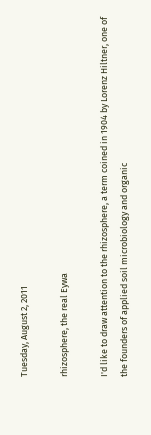Tuesday, August 2, 2011

rhizosphere, the real Eywa

I'd like to draw attention to the rhizosphere, a term coined in 1904 by Lorenz Hiltner, one of the founders of applied soil microbiology and organic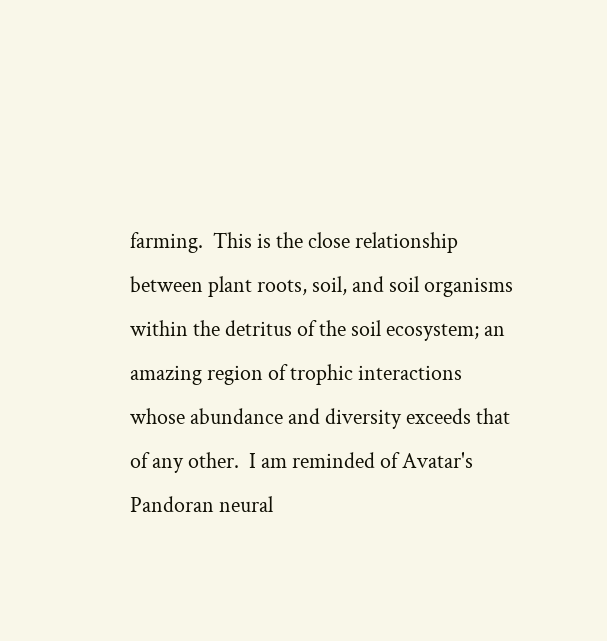farming.  This is the close relationship between plant roots, soil, and soil organisms within the detritus of the soil ecosystem; an amazing region of trophic interactions whose abundance and diversity exceeds that of any other.  I am reminded of Avatar's Pandoran neural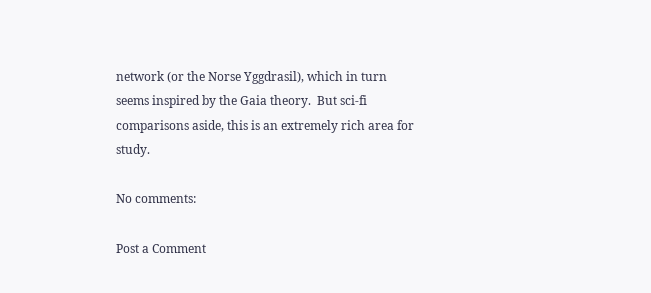network (or the Norse Yggdrasil), which in turn seems inspired by the Gaia theory.  But sci-fi comparisons aside, this is an extremely rich area for study.

No comments:

Post a Comment